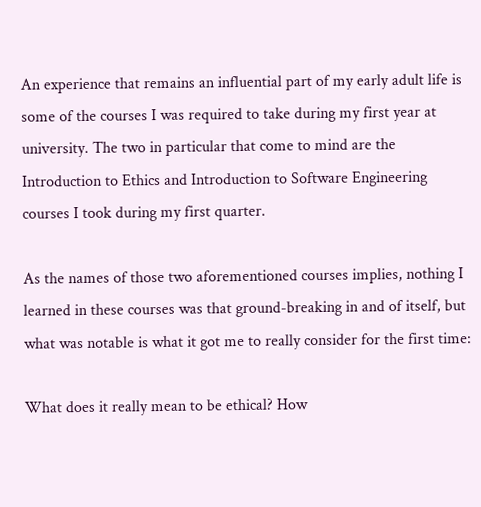An experience that remains an influential part of my early adult life is some of the courses I was required to take during my first year at university. The two in particular that come to mind are the Introduction to Ethics and Introduction to Software Engineering courses I took during my first quarter.

As the names of those two aforementioned courses implies, nothing I learned in these courses was that ground-breaking in and of itself, but what was notable is what it got me to really consider for the first time:

What does it really mean to be ethical? How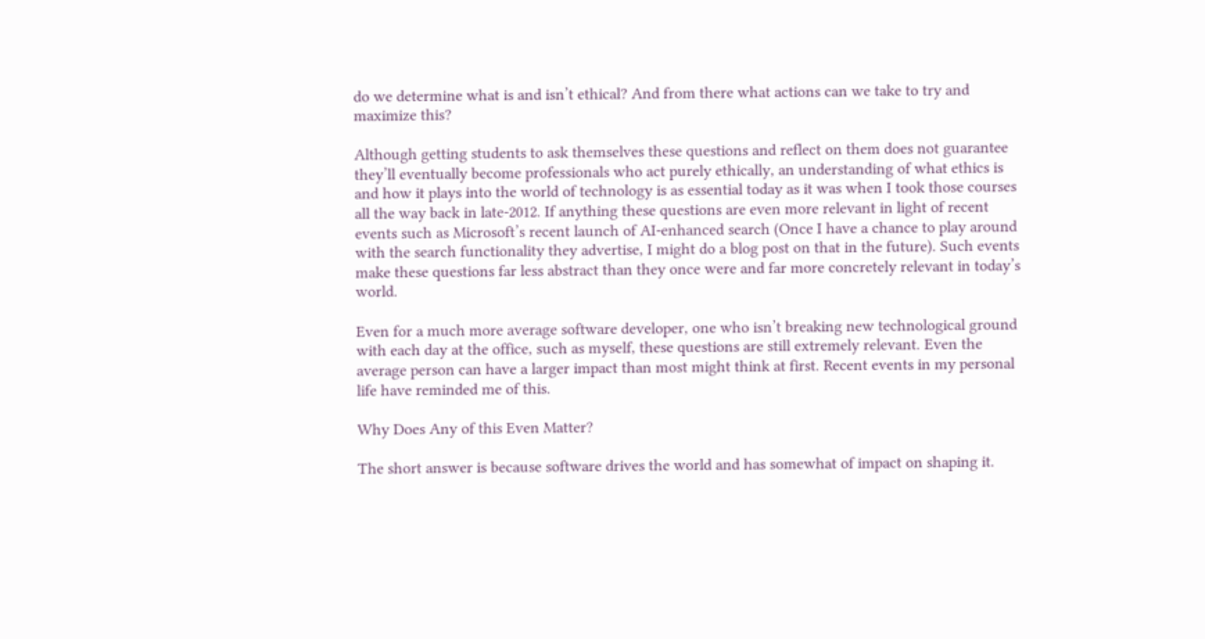do we determine what is and isn’t ethical? And from there what actions can we take to try and maximize this?

Although getting students to ask themselves these questions and reflect on them does not guarantee they’ll eventually become professionals who act purely ethically, an understanding of what ethics is and how it plays into the world of technology is as essential today as it was when I took those courses all the way back in late-2012. If anything these questions are even more relevant in light of recent events such as Microsoft’s recent launch of AI-enhanced search (Once I have a chance to play around with the search functionality they advertise, I might do a blog post on that in the future). Such events make these questions far less abstract than they once were and far more concretely relevant in today’s world.

Even for a much more average software developer, one who isn’t breaking new technological ground with each day at the office, such as myself, these questions are still extremely relevant. Even the average person can have a larger impact than most might think at first. Recent events in my personal life have reminded me of this.

Why Does Any of this Even Matter?

The short answer is because software drives the world and has somewhat of impact on shaping it.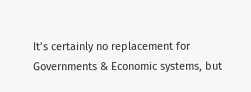It’s certainly no replacement for Governments & Economic systems, but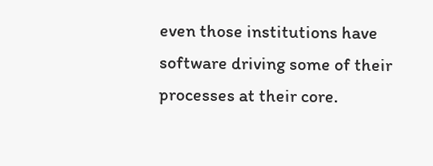even those institutions have software driving some of their processes at their core.